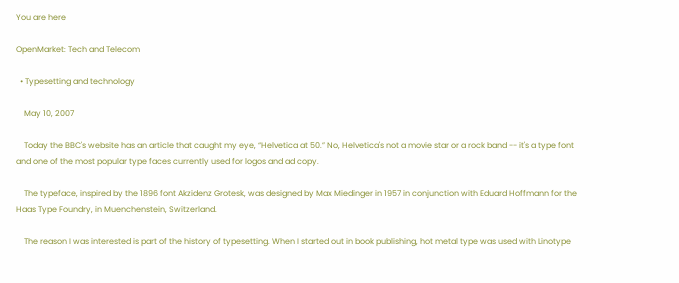You are here

OpenMarket: Tech and Telecom

  • Typesetting and technology

    May 10, 2007

    Today the BBC's website has an article that caught my eye, “Helvetica at 50.” No, Helvetica's not a movie star or a rock band -- it's a type font and one of the most popular type faces currently used for logos and ad copy.

    The typeface, inspired by the 1896 font Akzidenz Grotesk, was designed by Max Miedinger in 1957 in conjunction with Eduard Hoffmann for the Haas Type Foundry, in Muenchenstein, Switzerland.

    The reason I was interested is part of the history of typesetting. When I started out in book publishing, hot metal type was used with Linotype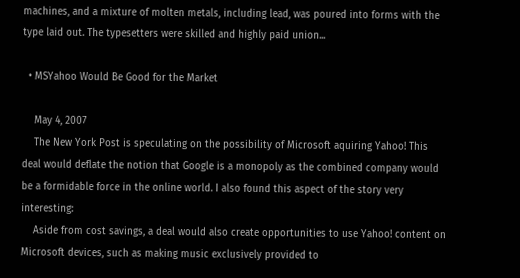machines, and a mixture of molten metals, including lead, was poured into forms with the type laid out. The typesetters were skilled and highly paid union...

  • MSYahoo Would Be Good for the Market

    May 4, 2007
    The New York Post is speculating on the possibility of Microsoft aquiring Yahoo! This deal would deflate the notion that Google is a monopoly as the combined company would be a formidable force in the online world. I also found this aspect of the story very interesting:
    Aside from cost savings, a deal would also create opportunities to use Yahoo! content on Microsoft devices, such as making music exclusively provided to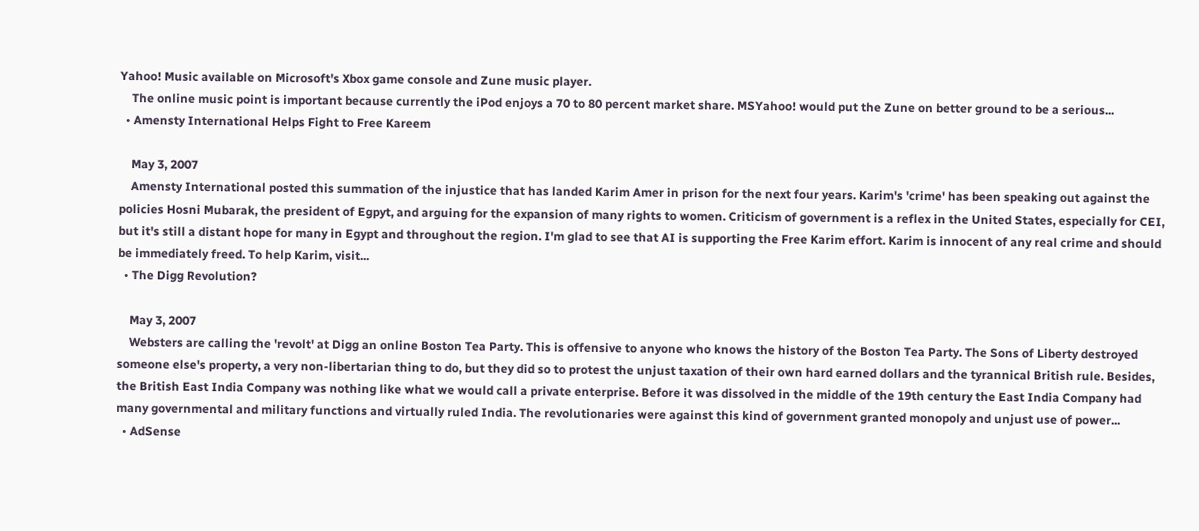Yahoo! Music available on Microsoft's Xbox game console and Zune music player.
    The online music point is important because currently the iPod enjoys a 70 to 80 percent market share. MSYahoo! would put the Zune on better ground to be a serious...
  • Amensty International Helps Fight to Free Kareem

    May 3, 2007
    Amensty International posted this summation of the injustice that has landed Karim Amer in prison for the next four years. Karim's 'crime' has been speaking out against the policies Hosni Mubarak, the president of Egpyt, and arguing for the expansion of many rights to women. Criticism of government is a reflex in the United States, especially for CEI, but it's still a distant hope for many in Egypt and throughout the region. I'm glad to see that AI is supporting the Free Karim effort. Karim is innocent of any real crime and should be immediately freed. To help Karim, visit...
  • The Digg Revolution?

    May 3, 2007
    Websters are calling the 'revolt' at Digg an online Boston Tea Party. This is offensive to anyone who knows the history of the Boston Tea Party. The Sons of Liberty destroyed someone else's property, a very non-libertarian thing to do, but they did so to protest the unjust taxation of their own hard earned dollars and the tyrannical British rule. Besides, the British East India Company was nothing like what we would call a private enterprise. Before it was dissolved in the middle of the 19th century the East India Company had many governmental and military functions and virtually ruled India. The revolutionaries were against this kind of government granted monopoly and unjust use of power...
  • AdSense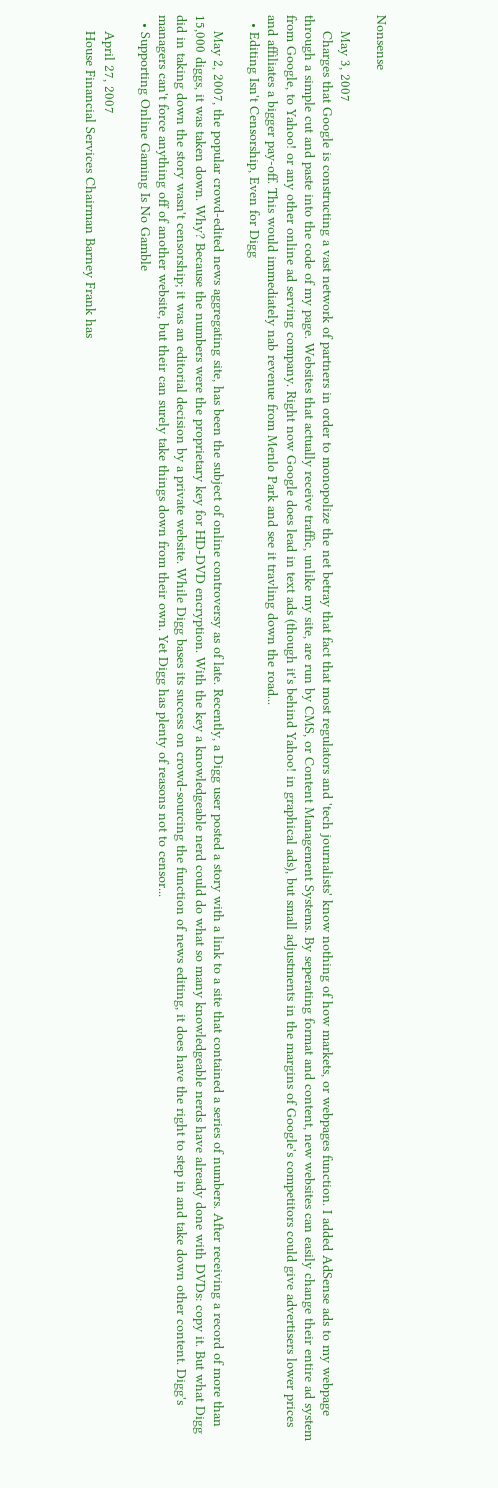Nonsense

    May 3, 2007
    Charges that Google is constructing a vast network of partners in order to monopolize the net betray that fact that most regulators and 'tech journalists' know nothing of how markets, or webpages function. I added AdSense ads to my webpage through a simple cut and paste into the code of my page. Websites that actually receive traffic, unlike my site, are run by CMS, or Content Management Systems. By seperating format and content, new websites can easily change their entire ad system from Google, to Yahoo! or any other online ad serving company. Right now Google does lead in text ads (though it's behind Yahoo! in graphical ads), but small adjustments in the margins of Google's competitors could give advertisers lower prices and affiliates a bigger pay-off. This would immediately nab revenue from Menlo Park and see it travling down the road...
  • Editing Isn't Censorship, Even for Digg

    May 2, 2007, the popular crowd-edited news aggregating site, has been the subject of online controversy as of late. Recently, a Digg user posted a story with a link to a site that contained a series of numbers. After receiving a record of more than 15,000 diggs, it was taken down. Why? Because the numbers were the proprietary key for HD-DVD encryption. With the key a knowledgeable nerd could do what so many knowledgeable nerds have already done with DVDs: copy it. But what Digg did in taking down the story wasn't censorship; it was an editorial decision by a private website. While Digg bases its success on crowd-sourcing the function of news editing, it does have the right to step in and take down other content. Digg's managers can't force anything off of another website, but their can surely take things down from their own. Yet Digg has plenty of reasons not to censor...
  • Supporting Online Gaming Is No Gamble

    April 27, 2007
    House Financial Services Chairman Barney Frank has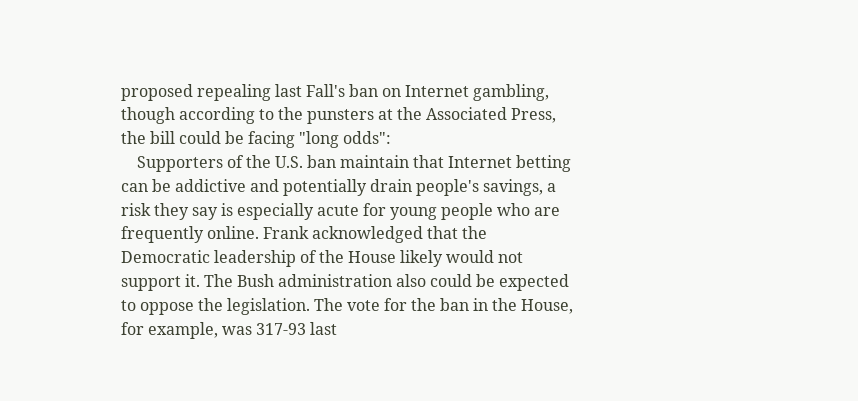proposed repealing last Fall's ban on Internet gambling, though according to the punsters at the Associated Press, the bill could be facing "long odds":
    Supporters of the U.S. ban maintain that Internet betting can be addictive and potentially drain people's savings, a risk they say is especially acute for young people who are frequently online. Frank acknowledged that the Democratic leadership of the House likely would not support it. The Bush administration also could be expected to oppose the legislation. The vote for the ban in the House, for example, was 317-93 last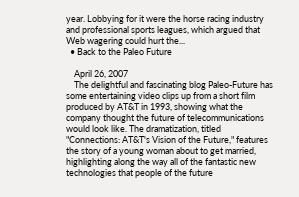year. Lobbying for it were the horse racing industry and professional sports leagues, which argued that Web wagering could hurt the...
  • Back to the Paleo Future

    April 26, 2007
    The delightful and fascinating blog Paleo-Future has some entertaining video clips up from a short film produced by AT&T in 1993, showing what the company thought the future of telecommunications would look like. The dramatization, titled "Connections: AT&T's Vision of the Future," features the story of a young woman about to get married, highlighting along the way all of the fantastic new technologies that people of the future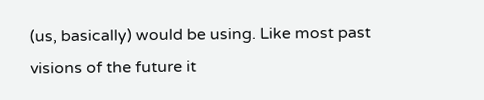(us, basically) would be using. Like most past visions of the future it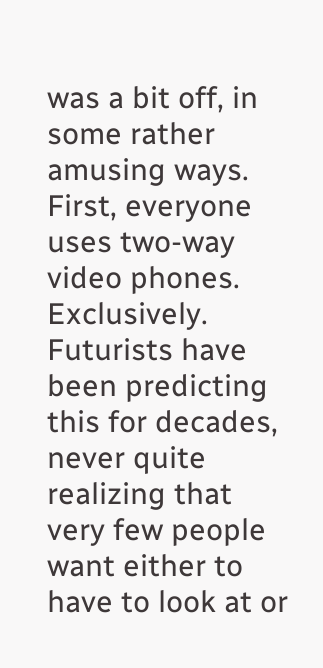was a bit off, in some rather amusing ways. First, everyone uses two-way video phones. Exclusively. Futurists have been predicting this for decades, never quite realizing that very few people want either to have to look at or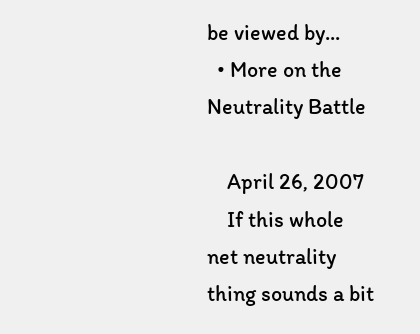be viewed by...
  • More on the Neutrality Battle

    April 26, 2007
    If this whole net neutrality thing sounds a bit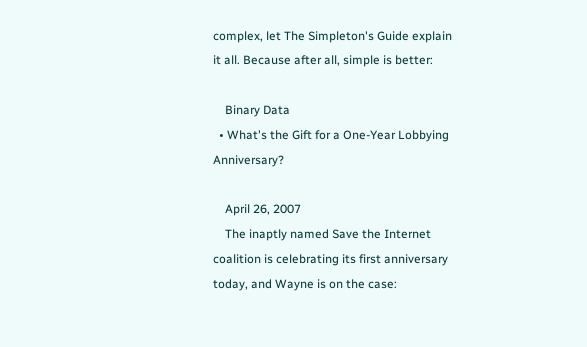complex, let The Simpleton's Guide explain it all. Because after all, simple is better:

    Binary Data
  • What's the Gift for a One-Year Lobbying Anniversary?

    April 26, 2007
    The inaptly named Save the Internet coalition is celebrating its first anniversary today, and Wayne is on the case: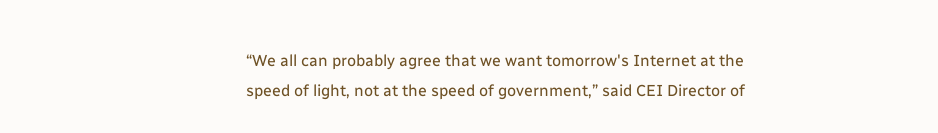“We all can probably agree that we want tomorrow's Internet at the speed of light, not at the speed of government,” said CEI Director of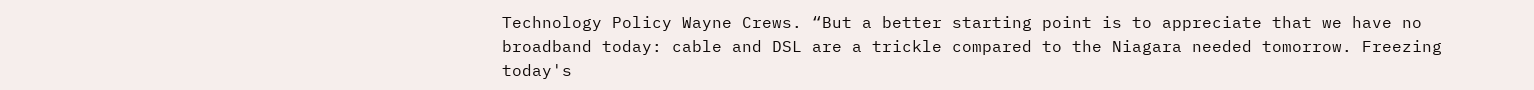Technology Policy Wayne Crews. “But a better starting point is to appreciate that we have no broadband today: cable and DSL are a trickle compared to the Niagara needed tomorrow. Freezing today's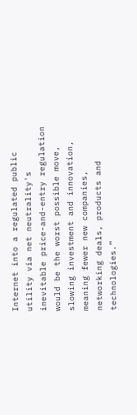Internet into a regulated public utility via net neutrality's inevitable price-and-entry regulation would be the worst possible move, slowing investment and innovation, meaning fewer new companies, networking deals, products and technologies.”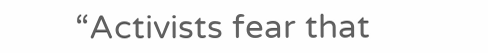“Activists fear that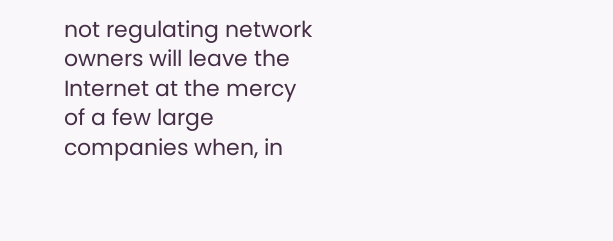not regulating network owners will leave the Internet at the mercy of a few large companies when, in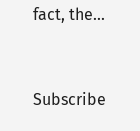fact, the...


Subscribe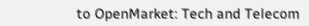to OpenMarket: Tech and Telecom